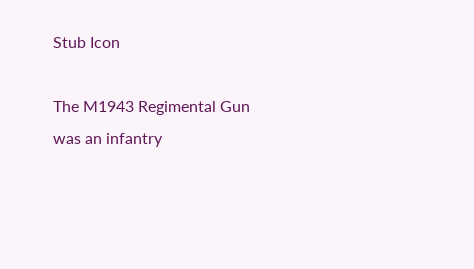Stub Icon

The M1943 Regimental Gun was an infantry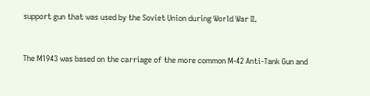support gun that was used by the Soviet Union during World War II.


The M1943 was based on the carriage of the more common M-42 Anti-Tank Gun and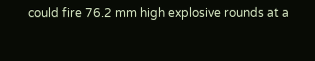could fire 76.2 mm high explosive rounds at a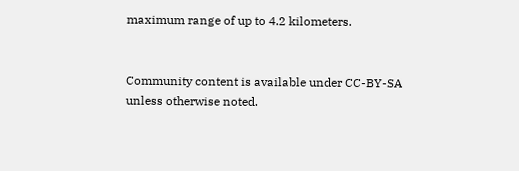maximum range of up to 4.2 kilometers.


Community content is available under CC-BY-SA unless otherwise noted.